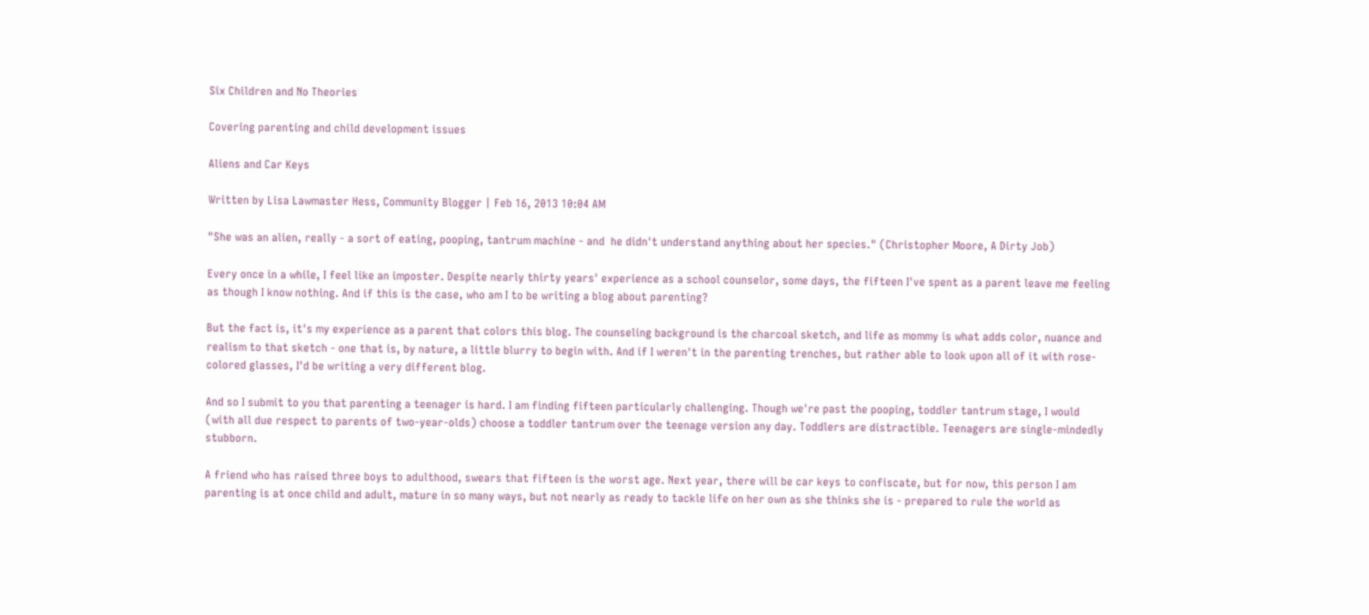Six Children and No Theories

Covering parenting and child development issues

Aliens and Car Keys

Written by Lisa Lawmaster Hess, Community Blogger | Feb 16, 2013 10:04 AM

"She was an alien, really - a sort of eating, pooping, tantrum machine - and  he didn't understand anything about her species." (Christopher Moore, A Dirty Job)

Every once in a while, I feel like an imposter. Despite nearly thirty years' experience as a school counselor, some days, the fifteen I've spent as a parent leave me feeling as though I know nothing. And if this is the case, who am I to be writing a blog about parenting?

But the fact is, it's my experience as a parent that colors this blog. The counseling background is the charcoal sketch, and life as mommy is what adds color, nuance and realism to that sketch - one that is, by nature, a little blurry to begin with. And if I weren't in the parenting trenches, but rather able to look upon all of it with rose-colored glasses, I'd be writing a very different blog.

And so I submit to you that parenting a teenager is hard. I am finding fifteen particularly challenging. Though we're past the pooping, toddler tantrum stage, I would (with all due respect to parents of two-year-olds) choose a toddler tantrum over the teenage version any day. Toddlers are distractible. Teenagers are single-mindedly stubborn.

A friend who has raised three boys to adulthood, swears that fifteen is the worst age. Next year, there will be car keys to confiscate, but for now, this person I am parenting is at once child and adult, mature in so many ways, but not nearly as ready to tackle life on her own as she thinks she is - prepared to rule the world as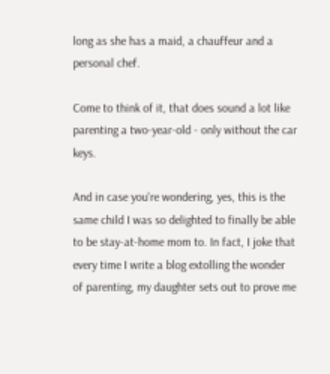long as she has a maid, a chauffeur and a personal chef.

Come to think of it, that does sound a lot like parenting a two-year-old - only without the car keys.

And in case you're wondering, yes, this is the same child I was so delighted to finally be able to be stay-at-home mom to. In fact, I joke that every time I write a blog extolling the wonder of parenting, my daughter sets out to prove me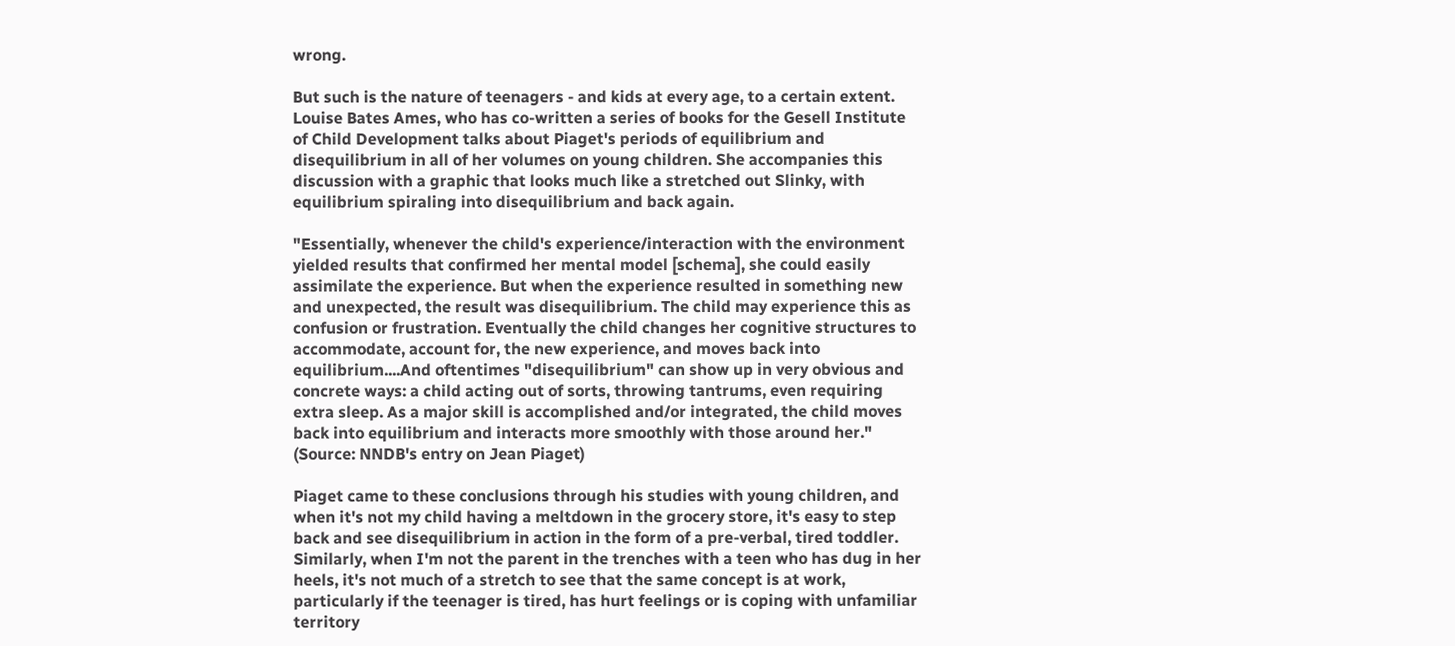wrong.

But such is the nature of teenagers - and kids at every age, to a certain extent. Louise Bates Ames, who has co-written a series of books for the Gesell Institute of Child Development talks about Piaget's periods of equilibrium and disequilibrium in all of her volumes on young children. She accompanies this discussion with a graphic that looks much like a stretched out Slinky, with equilibrium spiraling into disequilibrium and back again.

"Essentially, whenever the child's experience/interaction with the environment yielded results that confirmed her mental model [schema], she could easily assimilate the experience. But when the experience resulted in something new and unexpected, the result was disequilibrium. The child may experience this as confusion or frustration. Eventually the child changes her cognitive structures to accommodate, account for, the new experience, and moves back into equilibrium....And oftentimes "disequilibrium" can show up in very obvious and concrete ways: a child acting out of sorts, throwing tantrums, even requiring extra sleep. As a major skill is accomplished and/or integrated, the child moves back into equilibrium and interacts more smoothly with those around her." (Source: NNDB's entry on Jean Piaget)

Piaget came to these conclusions through his studies with young children, and when it's not my child having a meltdown in the grocery store, it's easy to step back and see disequilibrium in action in the form of a pre-verbal, tired toddler. Similarly, when I'm not the parent in the trenches with a teen who has dug in her heels, it's not much of a stretch to see that the same concept is at work, particularly if the teenager is tired, has hurt feelings or is coping with unfamiliar territory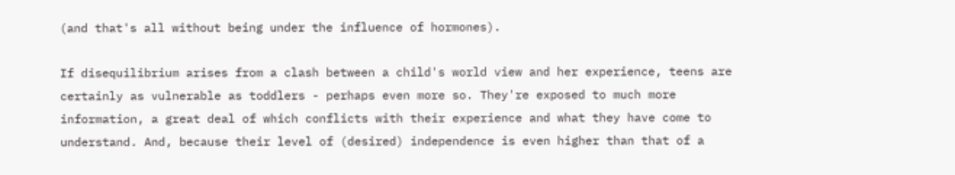(and that's all without being under the influence of hormones).

If disequilibrium arises from a clash between a child's world view and her experience, teens are certainly as vulnerable as toddlers - perhaps even more so. They're exposed to much more information, a great deal of which conflicts with their experience and what they have come to understand. And, because their level of (desired) independence is even higher than that of a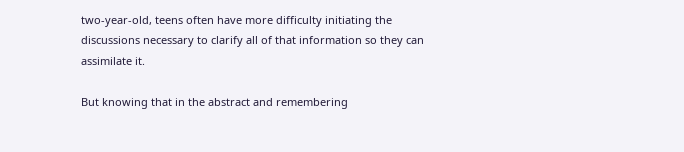two-year-old, teens often have more difficulty initiating the discussions necessary to clarify all of that information so they can assimilate it.

But knowing that in the abstract and remembering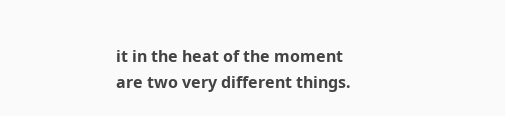it in the heat of the moment are two very different things.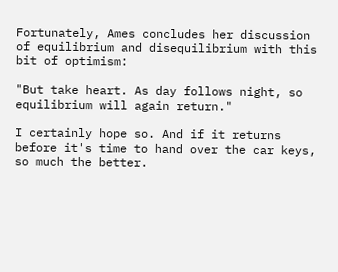Fortunately, Ames concludes her discussion of equilibrium and disequilibrium with this bit of optimism:

"But take heart. As day follows night, so equilibrium will again return."

I certainly hope so. And if it returns before it's time to hand over the car keys, so much the better.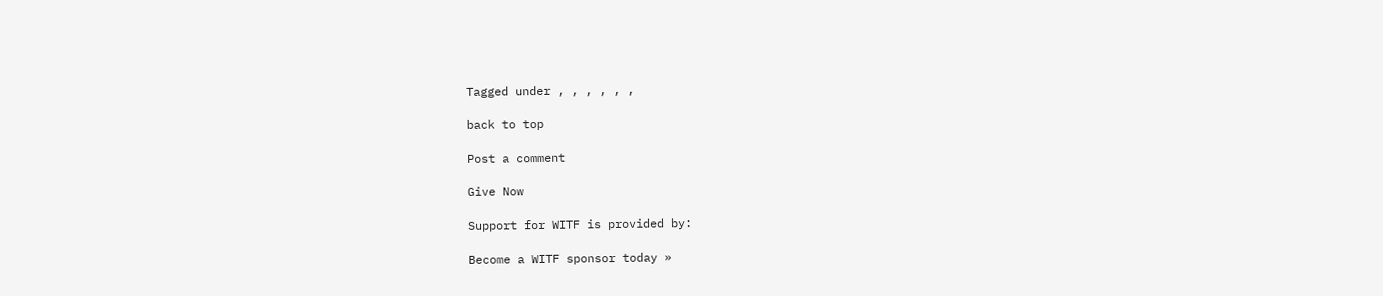Tagged under , , , , , ,

back to top

Post a comment

Give Now

Support for WITF is provided by:

Become a WITF sponsor today »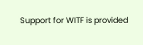Support for WITF is provided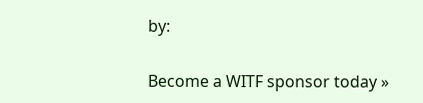by:

Become a WITF sponsor today »